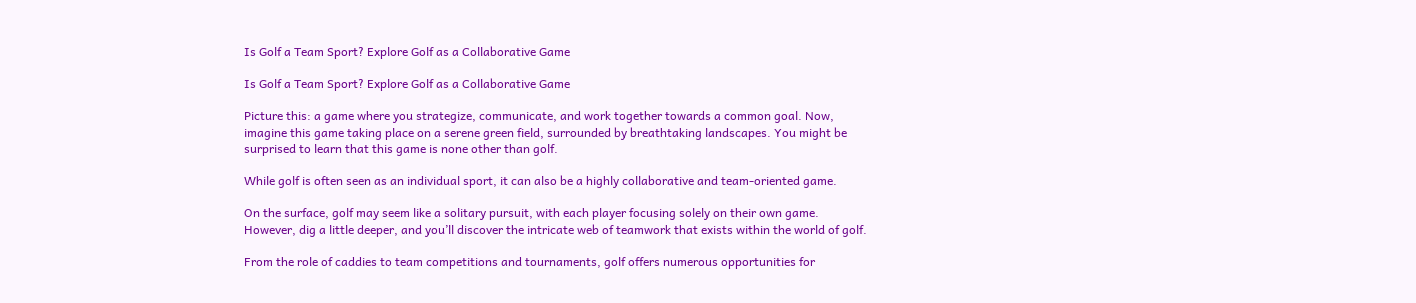Is Golf a Team Sport? Explore Golf as a Collaborative Game

Is Golf a Team Sport? Explore Golf as a Collaborative Game

Picture this: a game where you strategize, communicate, and work together towards a common goal. Now, imagine this game taking place on a serene green field, surrounded by breathtaking landscapes. You might be surprised to learn that this game is none other than golf.

While golf is often seen as an individual sport, it can also be a highly collaborative and team-oriented game.

On the surface, golf may seem like a solitary pursuit, with each player focusing solely on their own game. However, dig a little deeper, and you’ll discover the intricate web of teamwork that exists within the world of golf.

From the role of caddies to team competitions and tournaments, golf offers numerous opportunities for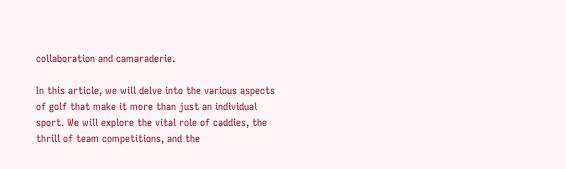collaboration and camaraderie.

In this article, we will delve into the various aspects of golf that make it more than just an individual sport. We will explore the vital role of caddies, the thrill of team competitions, and the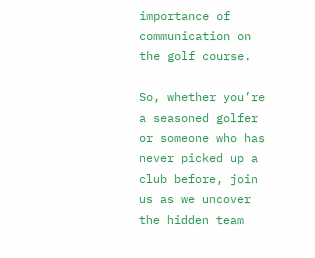importance of communication on the golf course.

So, whether you’re a seasoned golfer or someone who has never picked up a club before, join us as we uncover the hidden team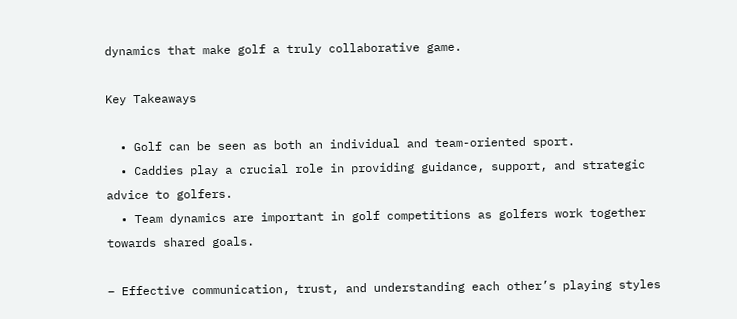dynamics that make golf a truly collaborative game.

Key Takeaways

  • Golf can be seen as both an individual and team-oriented sport.
  • Caddies play a crucial role in providing guidance, support, and strategic advice to golfers.
  • Team dynamics are important in golf competitions as golfers work together towards shared goals.

– Effective communication, trust, and understanding each other’s playing styles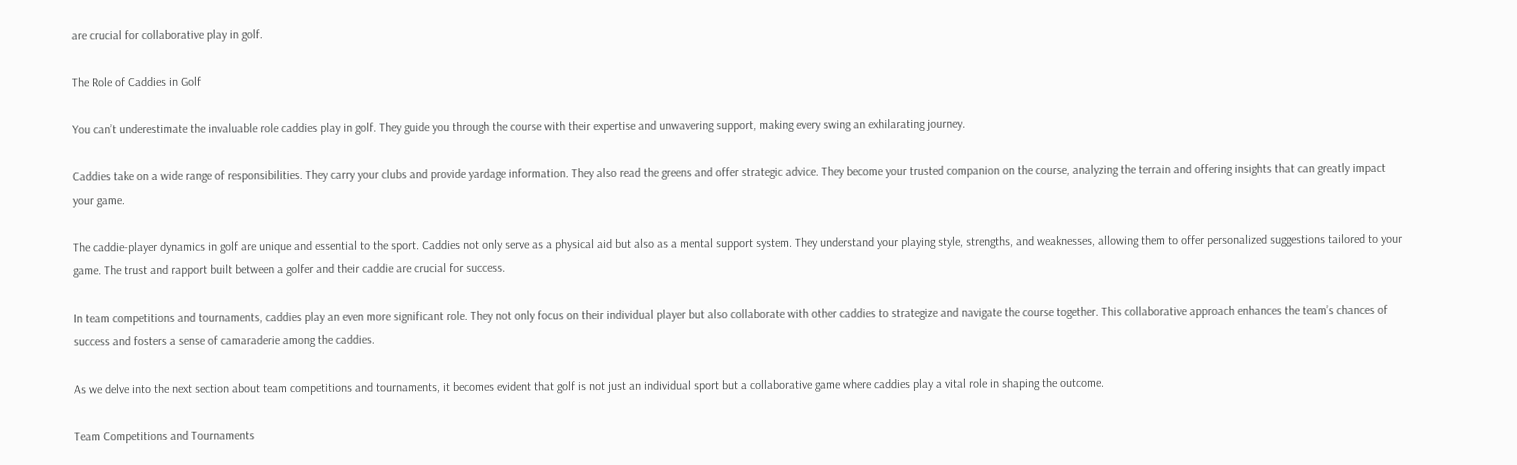are crucial for collaborative play in golf.

The Role of Caddies in Golf

You can’t underestimate the invaluable role caddies play in golf. They guide you through the course with their expertise and unwavering support, making every swing an exhilarating journey.

Caddies take on a wide range of responsibilities. They carry your clubs and provide yardage information. They also read the greens and offer strategic advice. They become your trusted companion on the course, analyzing the terrain and offering insights that can greatly impact your game.

The caddie-player dynamics in golf are unique and essential to the sport. Caddies not only serve as a physical aid but also as a mental support system. They understand your playing style, strengths, and weaknesses, allowing them to offer personalized suggestions tailored to your game. The trust and rapport built between a golfer and their caddie are crucial for success.

In team competitions and tournaments, caddies play an even more significant role. They not only focus on their individual player but also collaborate with other caddies to strategize and navigate the course together. This collaborative approach enhances the team’s chances of success and fosters a sense of camaraderie among the caddies.

As we delve into the next section about team competitions and tournaments, it becomes evident that golf is not just an individual sport but a collaborative game where caddies play a vital role in shaping the outcome.

Team Competitions and Tournaments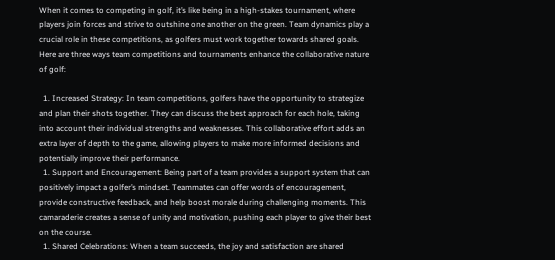When it comes to competing in golf, it’s like being in a high-stakes tournament, where players join forces and strive to outshine one another on the green. Team dynamics play a crucial role in these competitions, as golfers must work together towards shared goals. Here are three ways team competitions and tournaments enhance the collaborative nature of golf:

  1. Increased Strategy: In team competitions, golfers have the opportunity to strategize and plan their shots together. They can discuss the best approach for each hole, taking into account their individual strengths and weaknesses. This collaborative effort adds an extra layer of depth to the game, allowing players to make more informed decisions and potentially improve their performance.
  1. Support and Encouragement: Being part of a team provides a support system that can positively impact a golfer’s mindset. Teammates can offer words of encouragement, provide constructive feedback, and help boost morale during challenging moments. This camaraderie creates a sense of unity and motivation, pushing each player to give their best on the course.
  1. Shared Celebrations: When a team succeeds, the joy and satisfaction are shared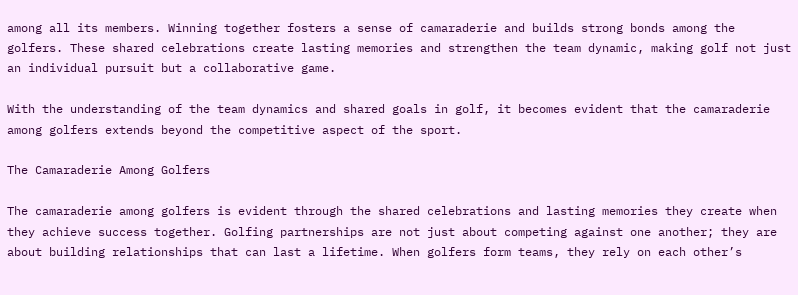among all its members. Winning together fosters a sense of camaraderie and builds strong bonds among the golfers. These shared celebrations create lasting memories and strengthen the team dynamic, making golf not just an individual pursuit but a collaborative game.

With the understanding of the team dynamics and shared goals in golf, it becomes evident that the camaraderie among golfers extends beyond the competitive aspect of the sport.

The Camaraderie Among Golfers

The camaraderie among golfers is evident through the shared celebrations and lasting memories they create when they achieve success together. Golfing partnerships are not just about competing against one another; they are about building relationships that can last a lifetime. When golfers form teams, they rely on each other’s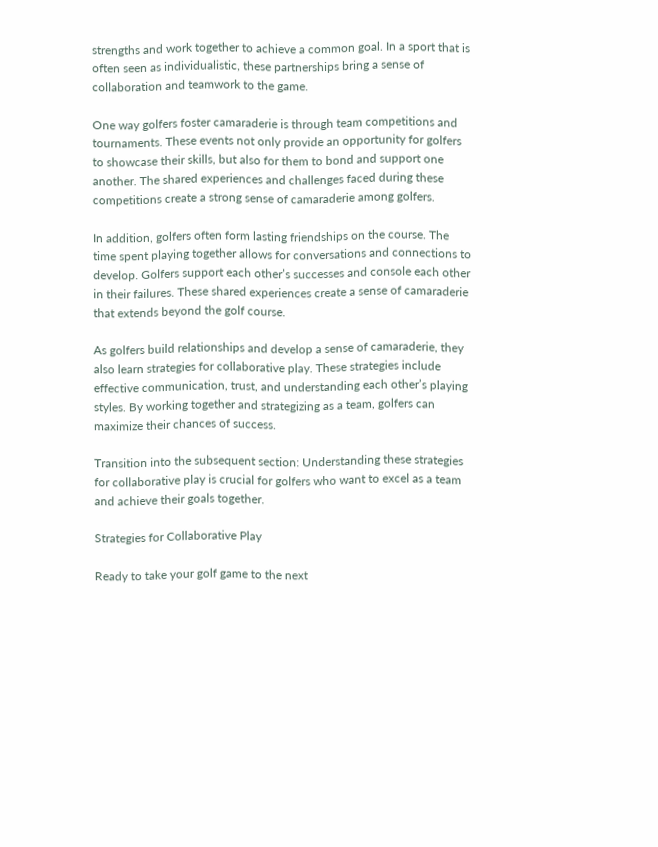strengths and work together to achieve a common goal. In a sport that is often seen as individualistic, these partnerships bring a sense of collaboration and teamwork to the game.

One way golfers foster camaraderie is through team competitions and tournaments. These events not only provide an opportunity for golfers to showcase their skills, but also for them to bond and support one another. The shared experiences and challenges faced during these competitions create a strong sense of camaraderie among golfers.

In addition, golfers often form lasting friendships on the course. The time spent playing together allows for conversations and connections to develop. Golfers support each other’s successes and console each other in their failures. These shared experiences create a sense of camaraderie that extends beyond the golf course.

As golfers build relationships and develop a sense of camaraderie, they also learn strategies for collaborative play. These strategies include effective communication, trust, and understanding each other’s playing styles. By working together and strategizing as a team, golfers can maximize their chances of success.

Transition into the subsequent section: Understanding these strategies for collaborative play is crucial for golfers who want to excel as a team and achieve their goals together.

Strategies for Collaborative Play

Ready to take your golf game to the next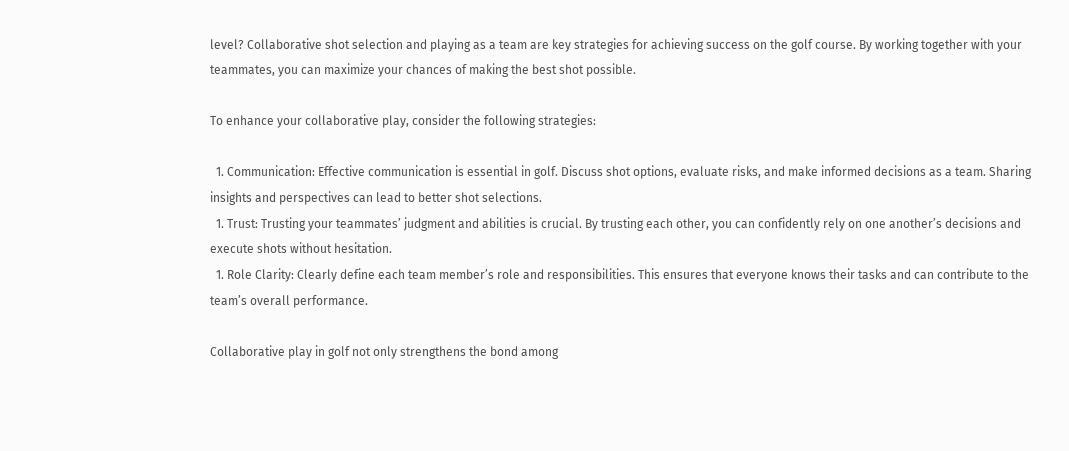level? Collaborative shot selection and playing as a team are key strategies for achieving success on the golf course. By working together with your teammates, you can maximize your chances of making the best shot possible.

To enhance your collaborative play, consider the following strategies:

  1. Communication: Effective communication is essential in golf. Discuss shot options, evaluate risks, and make informed decisions as a team. Sharing insights and perspectives can lead to better shot selections.
  1. Trust: Trusting your teammates’ judgment and abilities is crucial. By trusting each other, you can confidently rely on one another’s decisions and execute shots without hesitation.
  1. Role Clarity: Clearly define each team member’s role and responsibilities. This ensures that everyone knows their tasks and can contribute to the team’s overall performance.

Collaborative play in golf not only strengthens the bond among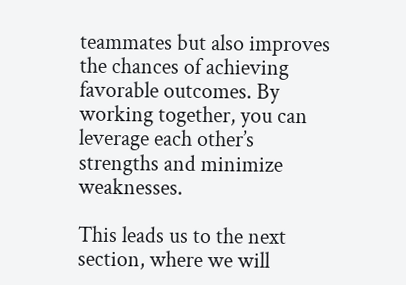teammates but also improves the chances of achieving favorable outcomes. By working together, you can leverage each other’s strengths and minimize weaknesses.

This leads us to the next section, where we will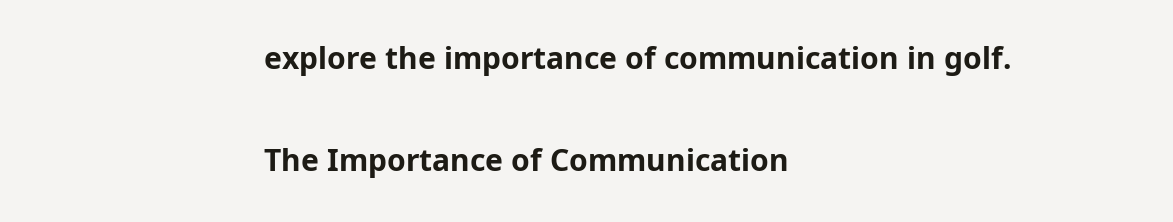explore the importance of communication in golf.

The Importance of Communication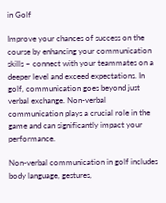in Golf

Improve your chances of success on the course by enhancing your communication skills – connect with your teammates on a deeper level and exceed expectations. In golf, communication goes beyond just verbal exchange. Non-verbal communication plays a crucial role in the game and can significantly impact your performance.

Non-verbal communication in golf includes body language, gestures,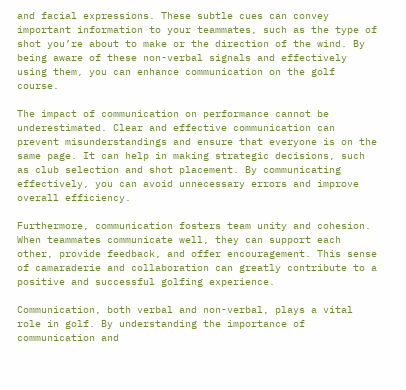and facial expressions. These subtle cues can convey important information to your teammates, such as the type of shot you’re about to make or the direction of the wind. By being aware of these non-verbal signals and effectively using them, you can enhance communication on the golf course.

The impact of communication on performance cannot be underestimated. Clear and effective communication can prevent misunderstandings and ensure that everyone is on the same page. It can help in making strategic decisions, such as club selection and shot placement. By communicating effectively, you can avoid unnecessary errors and improve overall efficiency.

Furthermore, communication fosters team unity and cohesion. When teammates communicate well, they can support each other, provide feedback, and offer encouragement. This sense of camaraderie and collaboration can greatly contribute to a positive and successful golfing experience.

Communication, both verbal and non-verbal, plays a vital role in golf. By understanding the importance of communication and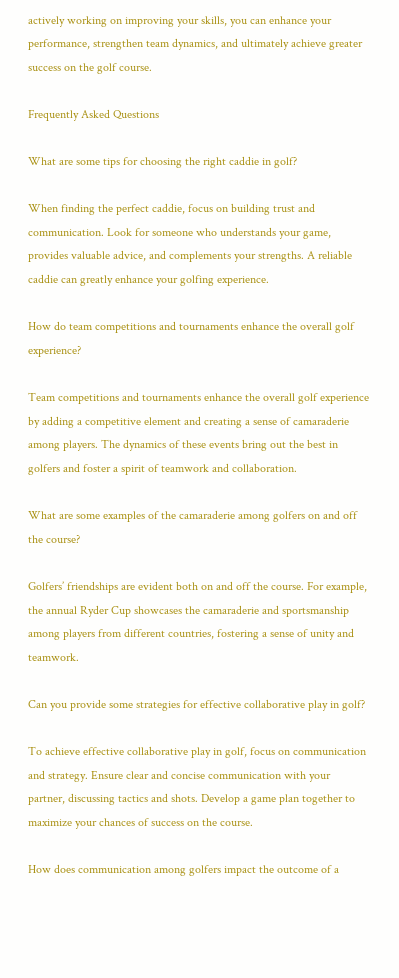actively working on improving your skills, you can enhance your performance, strengthen team dynamics, and ultimately achieve greater success on the golf course.

Frequently Asked Questions

What are some tips for choosing the right caddie in golf?

When finding the perfect caddie, focus on building trust and communication. Look for someone who understands your game, provides valuable advice, and complements your strengths. A reliable caddie can greatly enhance your golfing experience.

How do team competitions and tournaments enhance the overall golf experience?

Team competitions and tournaments enhance the overall golf experience by adding a competitive element and creating a sense of camaraderie among players. The dynamics of these events bring out the best in golfers and foster a spirit of teamwork and collaboration.

What are some examples of the camaraderie among golfers on and off the course?

Golfers’ friendships are evident both on and off the course. For example, the annual Ryder Cup showcases the camaraderie and sportsmanship among players from different countries, fostering a sense of unity and teamwork.

Can you provide some strategies for effective collaborative play in golf?

To achieve effective collaborative play in golf, focus on communication and strategy. Ensure clear and concise communication with your partner, discussing tactics and shots. Develop a game plan together to maximize your chances of success on the course.

How does communication among golfers impact the outcome of a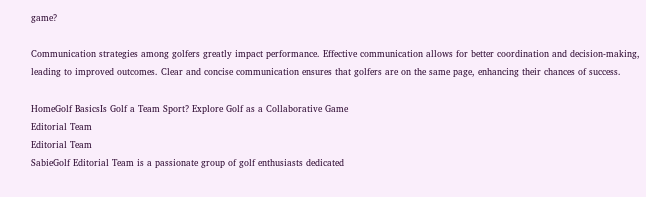game?

Communication strategies among golfers greatly impact performance. Effective communication allows for better coordination and decision-making, leading to improved outcomes. Clear and concise communication ensures that golfers are on the same page, enhancing their chances of success.

HomeGolf BasicsIs Golf a Team Sport? Explore Golf as a Collaborative Game
Editorial Team
Editorial Team
SabieGolf Editorial Team is a passionate group of golf enthusiasts dedicated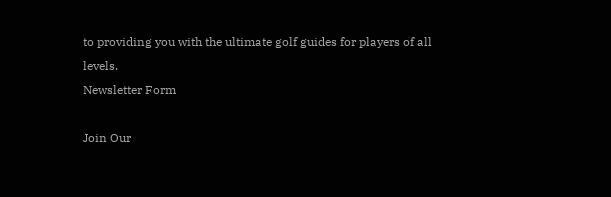to providing you with the ultimate golf guides for players of all levels.
Newsletter Form

Join Our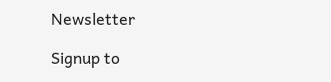Newsletter

Signup to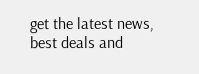get the latest news, best deals and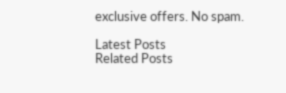exclusive offers. No spam.

Latest Posts
Related Posts